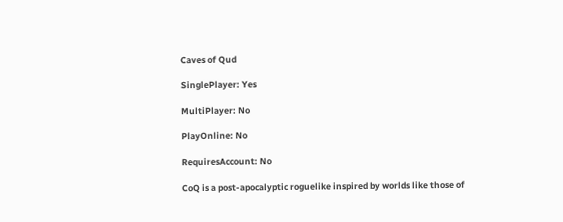Caves of Qud

SinglePlayer: Yes

MultiPlayer: No

PlayOnline: No

RequiresAccount: No

CoQ is a post-apocalyptic roguelike inspired by worlds like those of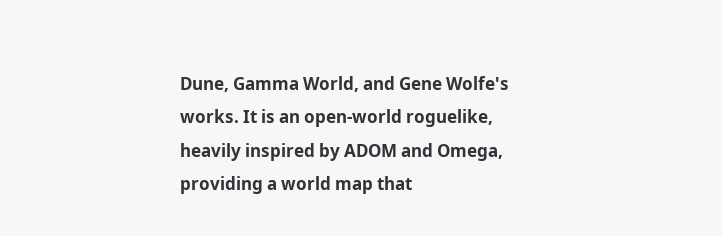Dune, Gamma World, and Gene Wolfe's works. It is an open-world roguelike, heavily inspired by ADOM and Omega, providing a world map that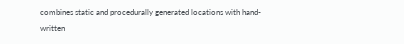combines static and procedurally generated locations with hand-written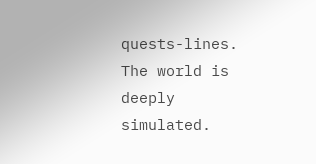quests-lines. The world is deeply simulated.